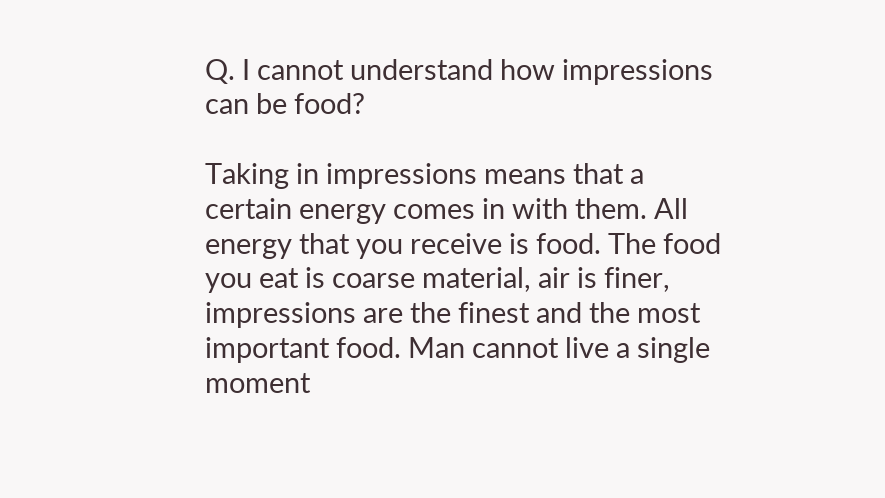Q. I cannot understand how impressions can be food?

Taking in impressions means that a certain energy comes in with them. All energy that you receive is food. The food you eat is coarse material, air is finer, impressions are the finest and the most important food. Man cannot live a single moment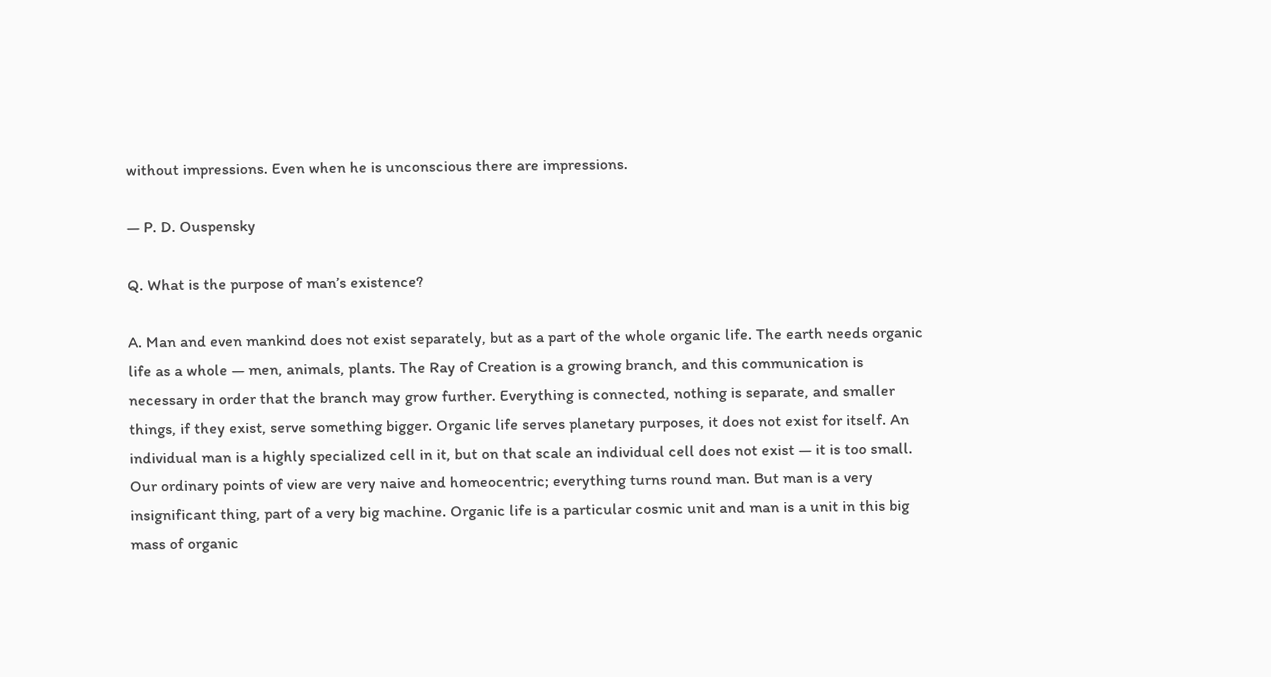without impressions. Even when he is unconscious there are impressions.

— P. D. Ouspensky

Q. What is the purpose of man’s existence?

A. Man and even mankind does not exist separately, but as a part of the whole organic life. The earth needs organic life as a whole — men, animals, plants. The Ray of Creation is a growing branch, and this communication is necessary in order that the branch may grow further. Everything is connected, nothing is separate, and smaller things, if they exist, serve something bigger. Organic life serves planetary purposes, it does not exist for itself. An individual man is a highly specialized cell in it, but on that scale an individual cell does not exist — it is too small. Our ordinary points of view are very naive and homeocentric; everything turns round man. But man is a very insignificant thing, part of a very big machine. Organic life is a particular cosmic unit and man is a unit in this big mass of organic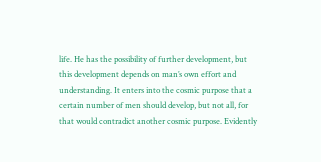life. He has the possibility of further development, but this development depends on man’s own effort and understanding. It enters into the cosmic purpose that a certain number of men should develop, but not all, for that would contradict another cosmic purpose. Evidently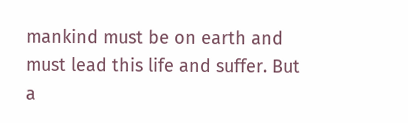mankind must be on earth and must lead this life and suffer. But a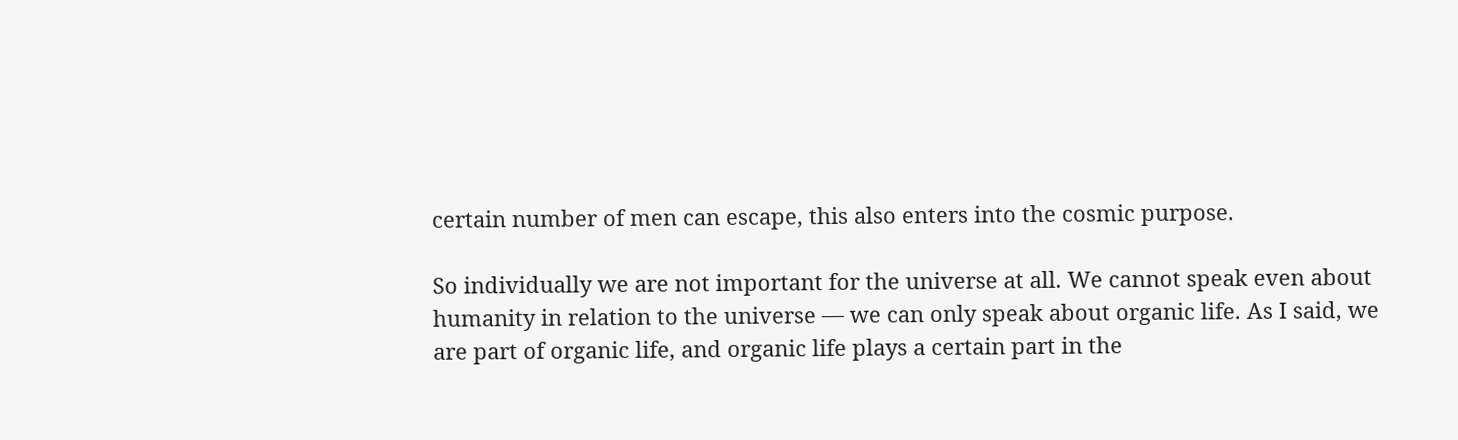certain number of men can escape, this also enters into the cosmic purpose.

So individually we are not important for the universe at all. We cannot speak even about humanity in relation to the universe — we can only speak about organic life. As I said, we are part of organic life, and organic life plays a certain part in the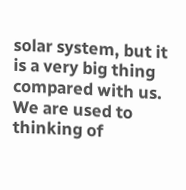solar system, but it is a very big thing compared with us. We are used to thinking of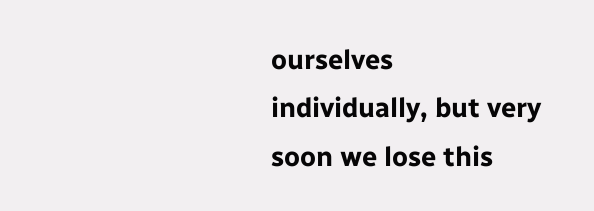ourselves individually, but very soon we lose this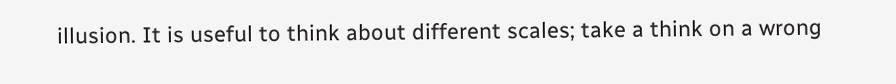illusion. It is useful to think about different scales; take a think on a wrong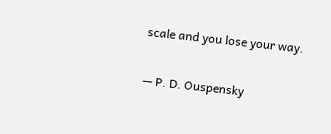scale and you lose your way.

— P. D. Ouspensky